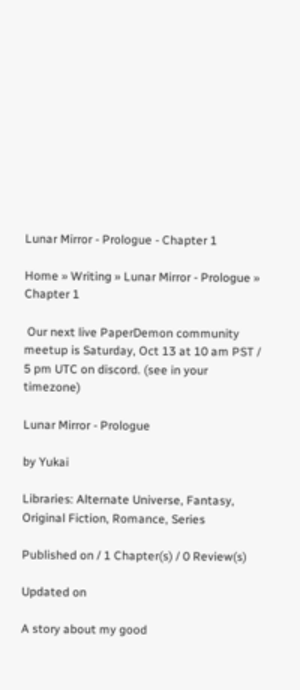Lunar Mirror - Prologue - Chapter 1

Home » Writing » Lunar Mirror - Prologue » Chapter 1

 Our next live PaperDemon community meetup is Saturday, Oct 13 at 10 am PST / 5 pm UTC on discord. (see in your timezone)

Lunar Mirror - Prologue

by Yukai

Libraries: Alternate Universe, Fantasy, Original Fiction, Romance, Series

Published on / 1 Chapter(s) / 0 Review(s)

Updated on

A story about my good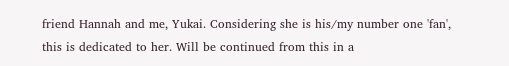friend Hannah and me, Yukai. Considering she is his/my number one 'fan', this is dedicated to her. Will be continued from this in a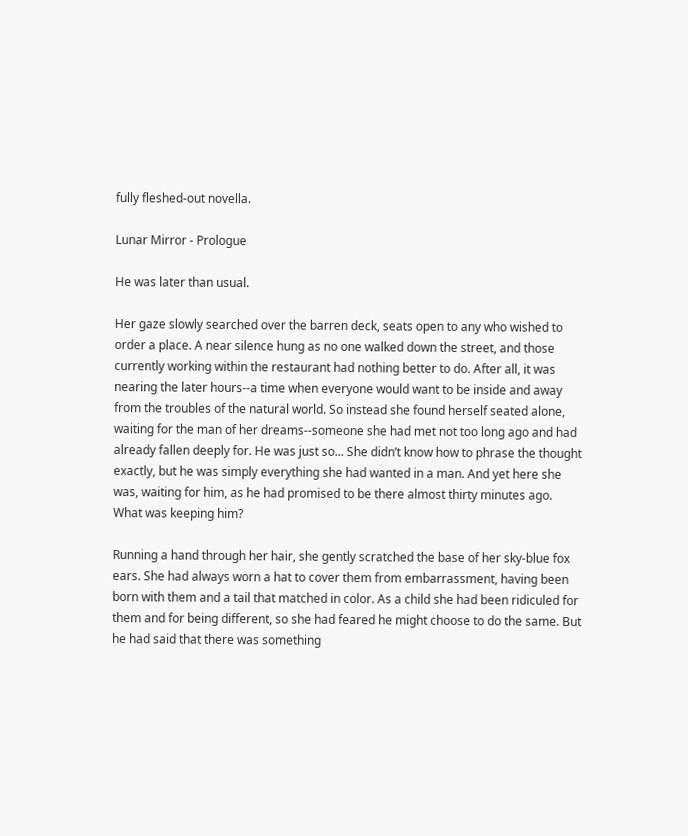fully fleshed-out novella.

Lunar Mirror - Prologue

He was later than usual.

Her gaze slowly searched over the barren deck, seats open to any who wished to order a place. A near silence hung as no one walked down the street, and those currently working within the restaurant had nothing better to do. After all, it was nearing the later hours--a time when everyone would want to be inside and away from the troubles of the natural world. So instead she found herself seated alone, waiting for the man of her dreams--someone she had met not too long ago and had already fallen deeply for. He was just so... She didn’t know how to phrase the thought exactly, but he was simply everything she had wanted in a man. And yet here she was, waiting for him, as he had promised to be there almost thirty minutes ago. What was keeping him?

Running a hand through her hair, she gently scratched the base of her sky-blue fox ears. She had always worn a hat to cover them from embarrassment, having been born with them and a tail that matched in color. As a child she had been ridiculed for them and for being different, so she had feared he might choose to do the same. But he had said that there was something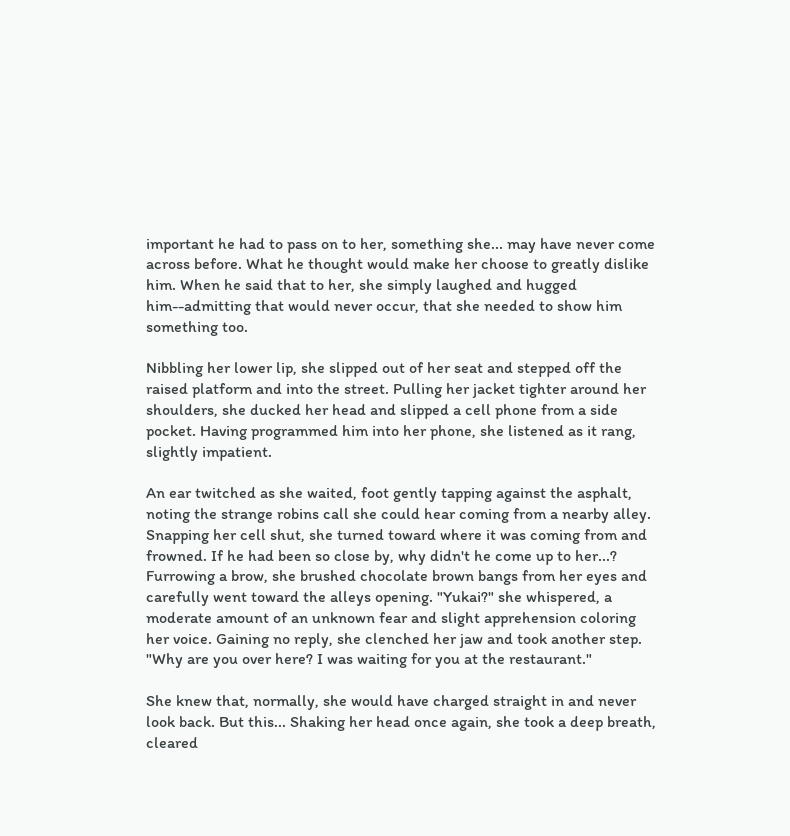important he had to pass on to her, something she... may have never come across before. What he thought would make her choose to greatly dislike him. When he said that to her, she simply laughed and hugged him--admitting that would never occur, that she needed to show him something too.

Nibbling her lower lip, she slipped out of her seat and stepped off the raised platform and into the street. Pulling her jacket tighter around her shoulders, she ducked her head and slipped a cell phone from a side pocket. Having programmed him into her phone, she listened as it rang, slightly impatient.

An ear twitched as she waited, foot gently tapping against the asphalt, noting the strange robins call she could hear coming from a nearby alley. Snapping her cell shut, she turned toward where it was coming from and frowned. If he had been so close by, why didn't he come up to her...? Furrowing a brow, she brushed chocolate brown bangs from her eyes and carefully went toward the alleys opening. "Yukai?" she whispered, a moderate amount of an unknown fear and slight apprehension coloring her voice. Gaining no reply, she clenched her jaw and took another step. "Why are you over here? I was waiting for you at the restaurant."

She knew that, normally, she would have charged straight in and never look back. But this... Shaking her head once again, she took a deep breath, cleared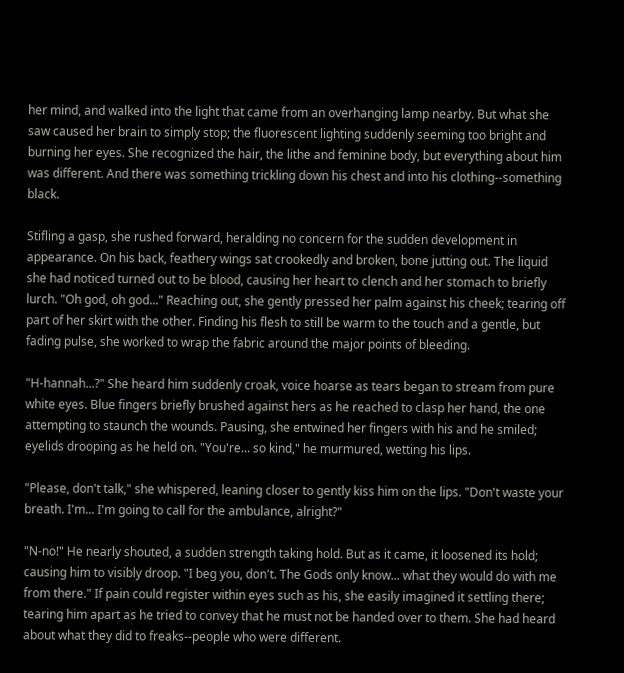her mind, and walked into the light that came from an overhanging lamp nearby. But what she saw caused her brain to simply stop; the fluorescent lighting suddenly seeming too bright and burning her eyes. She recognized the hair, the lithe and feminine body, but everything about him was different. And there was something trickling down his chest and into his clothing--something black.

Stifling a gasp, she rushed forward, heralding no concern for the sudden development in appearance. On his back, feathery wings sat crookedly and broken, bone jutting out. The liquid she had noticed turned out to be blood, causing her heart to clench and her stomach to briefly lurch. "Oh god, oh god..." Reaching out, she gently pressed her palm against his cheek; tearing off part of her skirt with the other. Finding his flesh to still be warm to the touch and a gentle, but fading pulse, she worked to wrap the fabric around the major points of bleeding.

"H-hannah...?" She heard him suddenly croak, voice hoarse as tears began to stream from pure white eyes. Blue fingers briefly brushed against hers as he reached to clasp her hand, the one attempting to staunch the wounds. Pausing, she entwined her fingers with his and he smiled; eyelids drooping as he held on. "You're... so kind," he murmured, wetting his lips.

"Please, don't talk," she whispered, leaning closer to gently kiss him on the lips. "Don't waste your breath. I'm... I'm going to call for the ambulance, alright?"

"N-no!" He nearly shouted, a sudden strength taking hold. But as it came, it loosened its hold; causing him to visibly droop. "I beg you, don't. The Gods only know... what they would do with me from there." If pain could register within eyes such as his, she easily imagined it settling there; tearing him apart as he tried to convey that he must not be handed over to them. She had heard about what they did to freaks--people who were different.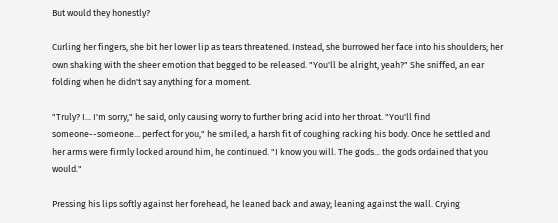But would they honestly?

Curling her fingers, she bit her lower lip as tears threatened. Instead, she burrowed her face into his shoulders; her own shaking with the sheer emotion that begged to be released. "You'll be alright, yeah?" She sniffed, an ear folding when he didn't say anything for a moment.

"Truly? I... I'm sorry," he said, only causing worry to further bring acid into her throat. "You'll find someone--someone... perfect for you," he smiled, a harsh fit of coughing racking his body. Once he settled and her arms were firmly locked around him, he continued. "I know you will. The gods... the gods ordained that you would."

Pressing his lips softly against her forehead, he leaned back and away; leaning against the wall. Crying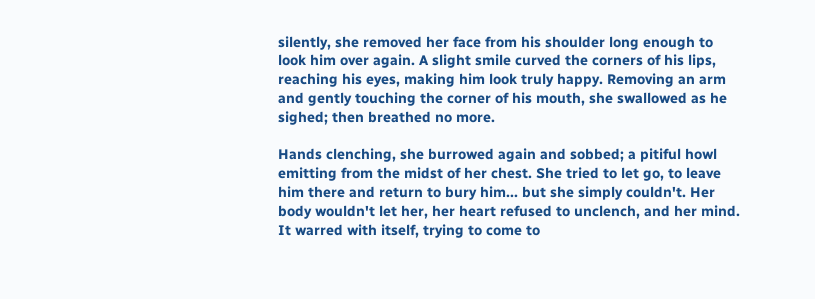silently, she removed her face from his shoulder long enough to look him over again. A slight smile curved the corners of his lips, reaching his eyes, making him look truly happy. Removing an arm and gently touching the corner of his mouth, she swallowed as he sighed; then breathed no more.

Hands clenching, she burrowed again and sobbed; a pitiful howl emitting from the midst of her chest. She tried to let go, to leave him there and return to bury him... but she simply couldn't. Her body wouldn't let her, her heart refused to unclench, and her mind. It warred with itself, trying to come to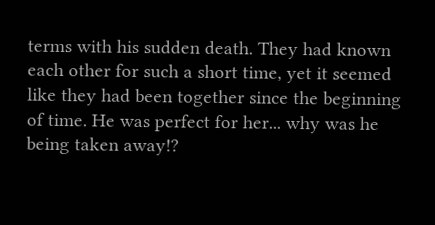terms with his sudden death. They had known each other for such a short time, yet it seemed like they had been together since the beginning of time. He was perfect for her... why was he being taken away!?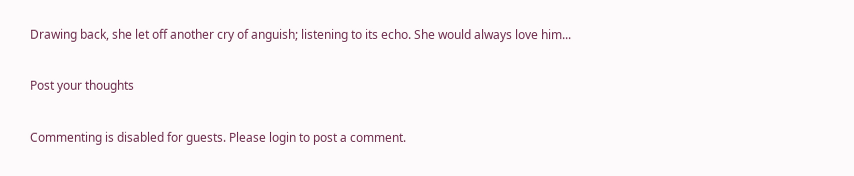Drawing back, she let off another cry of anguish; listening to its echo. She would always love him...

Post your thoughts

Commenting is disabled for guests. Please login to post a comment.